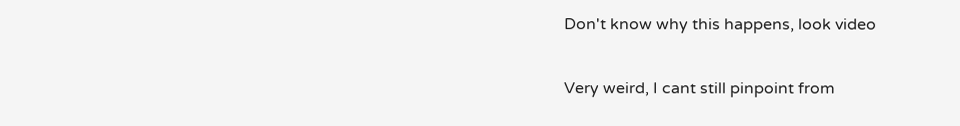Don't know why this happens, look video

Very weird, I cant still pinpoint from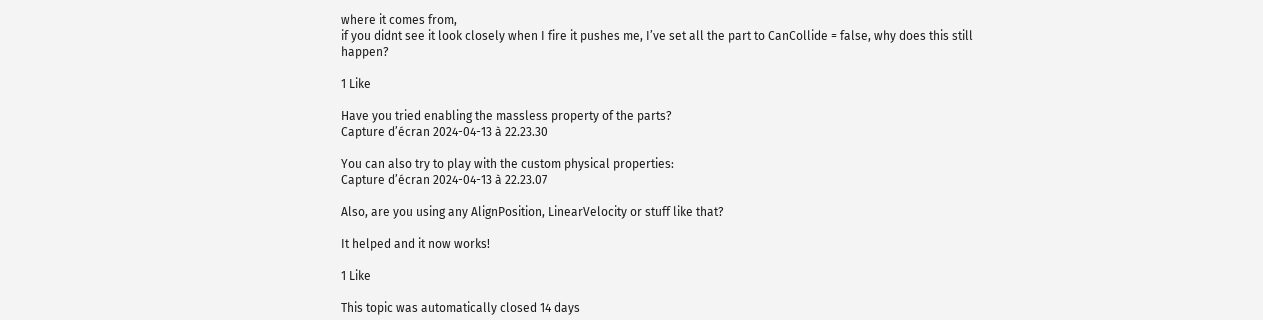where it comes from,
if you didnt see it look closely when I fire it pushes me, I’ve set all the part to CanCollide = false, why does this still happen?

1 Like

Have you tried enabling the massless property of the parts?
Capture d’écran 2024-04-13 à 22.23.30

You can also try to play with the custom physical properties:
Capture d’écran 2024-04-13 à 22.23.07

Also, are you using any AlignPosition, LinearVelocity or stuff like that?

It helped and it now works!

1 Like

This topic was automatically closed 14 days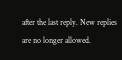after the last reply. New replies are no longer allowed.